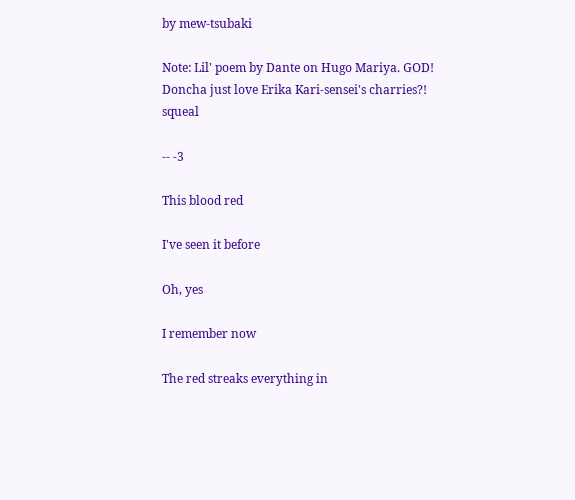by mew-tsubaki

Note: Lil' poem by Dante on Hugo Mariya. GOD! Doncha just love Erika Kari-sensei's charries?! squeal

-- -3

This blood red

I've seen it before

Oh, yes

I remember now

The red streaks everything in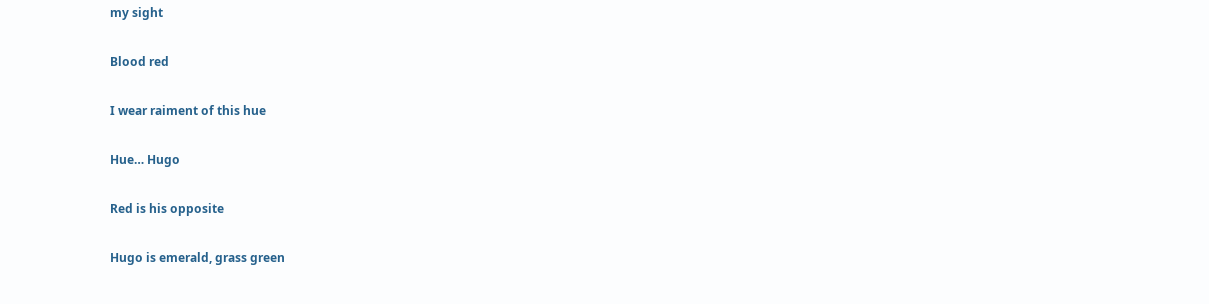my sight

Blood red

I wear raiment of this hue

Hue… Hugo

Red is his opposite

Hugo is emerald, grass green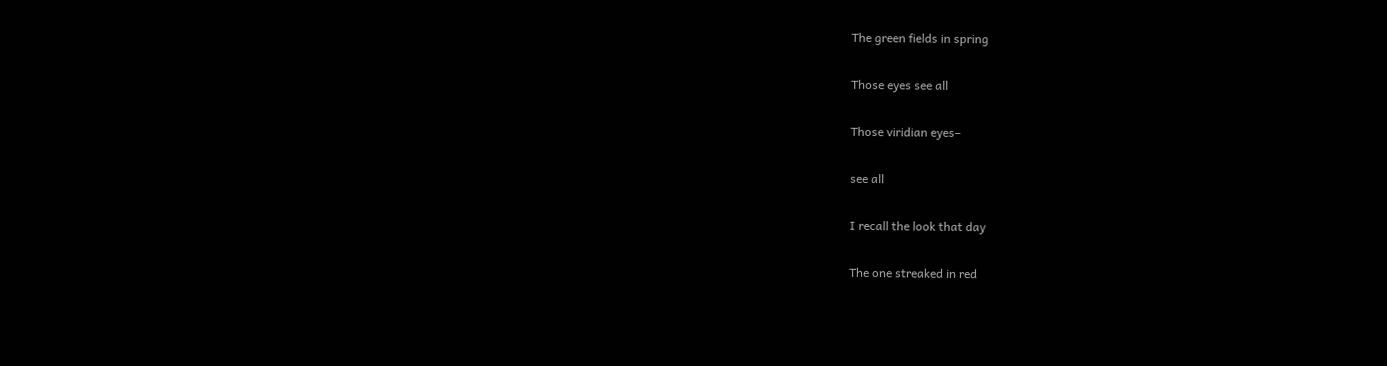The green fields in spring

Those eyes see all

Those viridian eyes–

see all

I recall the look that day

The one streaked in red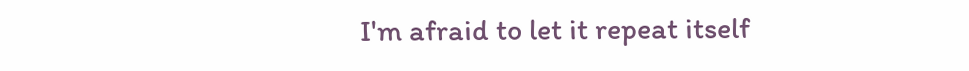I'm afraid to let it repeat itself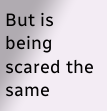But is being scared the same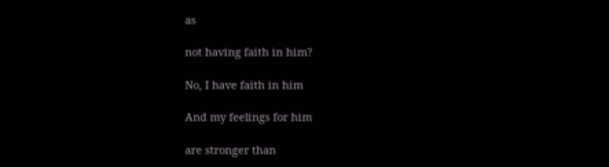as

not having faith in him?

No, I have faith in him

And my feelings for him

are stronger than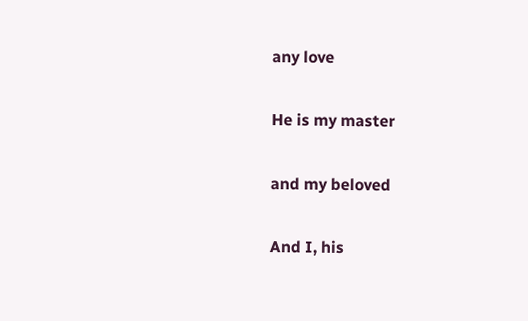any love

He is my master

and my beloved

And I, his